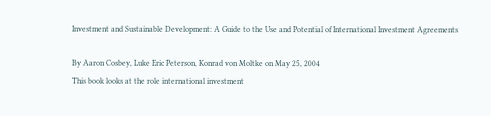Investment and Sustainable Development: A Guide to the Use and Potential of International Investment Agreements

By Aaron Cosbey, Luke Eric Peterson, Konrad von Moltke on May 25, 2004
This book looks at the role international investment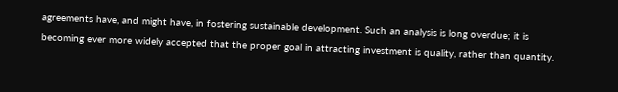agreements have, and might have, in fostering sustainable development. Such an analysis is long overdue; it is becoming ever more widely accepted that the proper goal in attracting investment is quality, rather than quantity.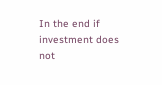In the end if investment does not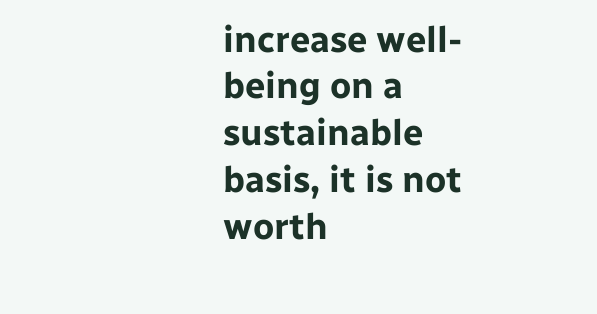increase well-being on a sustainable basis, it is not worth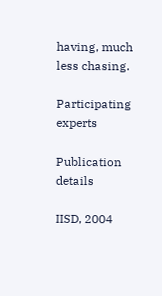having, much less chasing.

Participating experts

Publication details

IISD, 2004